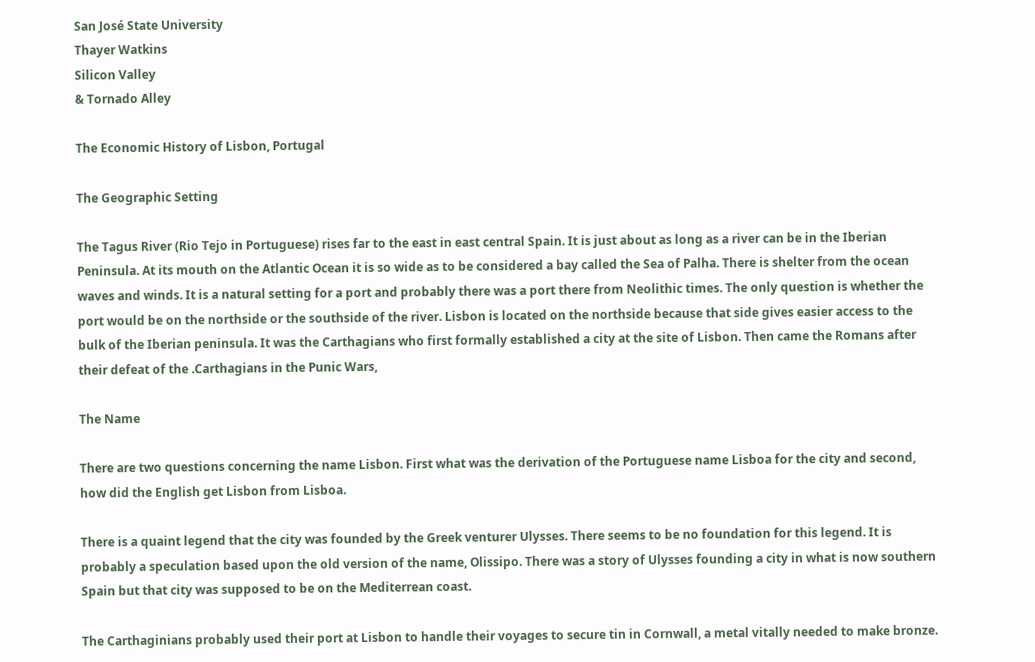San José State University
Thayer Watkins
Silicon Valley
& Tornado Alley

The Economic History of Lisbon, Portugal

The Geographic Setting

The Tagus River (Rio Tejo in Portuguese) rises far to the east in east central Spain. It is just about as long as a river can be in the Iberian Peninsula. At its mouth on the Atlantic Ocean it is so wide as to be considered a bay called the Sea of Palha. There is shelter from the ocean waves and winds. It is a natural setting for a port and probably there was a port there from Neolithic times. The only question is whether the port would be on the northside or the southside of the river. Lisbon is located on the northside because that side gives easier access to the bulk of the Iberian peninsula. It was the Carthagians who first formally established a city at the site of Lisbon. Then came the Romans after their defeat of the .Carthagians in the Punic Wars,

The Name

There are two questions concerning the name Lisbon. First what was the derivation of the Portuguese name Lisboa for the city and second, how did the English get Lisbon from Lisboa.

There is a quaint legend that the city was founded by the Greek venturer Ulysses. There seems to be no foundation for this legend. It is probably a speculation based upon the old version of the name, Olissipo. There was a story of Ulysses founding a city in what is now southern Spain but that city was supposed to be on the Mediterrean coast.

The Carthaginians probably used their port at Lisbon to handle their voyages to secure tin in Cornwall, a metal vitally needed to make bronze.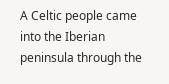A Celtic people came into the Iberian peninsula through the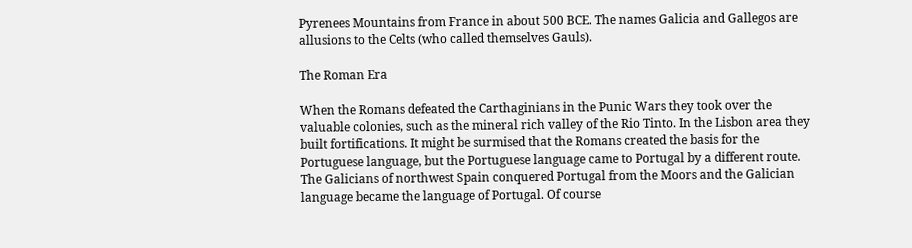Pyrenees Mountains from France in about 500 BCE. The names Galicia and Gallegos are allusions to the Celts (who called themselves Gauls).

The Roman Era

When the Romans defeated the Carthaginians in the Punic Wars they took over the valuable colonies, such as the mineral rich valley of the Rio Tinto. In the Lisbon area they built fortifications. It might be surmised that the Romans created the basis for the Portuguese language, but the Portuguese language came to Portugal by a different route. The Galicians of northwest Spain conquered Portugal from the Moors and the Galician language became the language of Portugal. Of course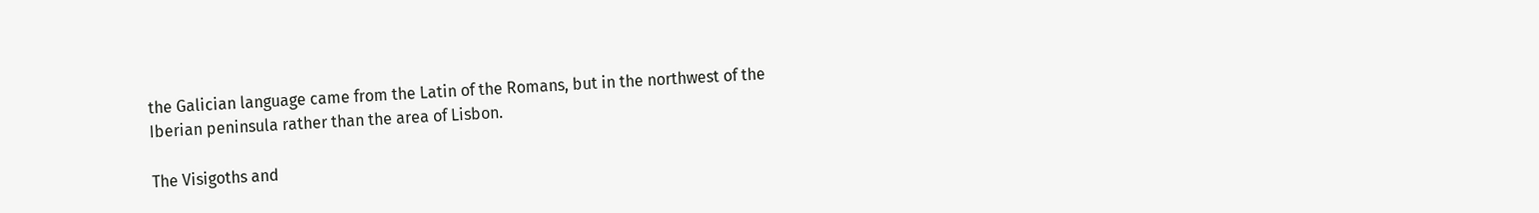the Galician language came from the Latin of the Romans, but in the northwest of the Iberian peninsula rather than the area of Lisbon.

The Visigoths and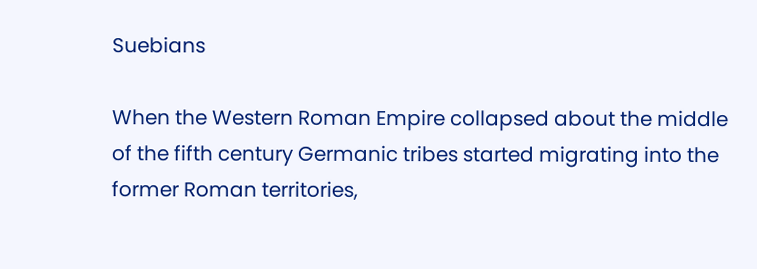Suebians

When the Western Roman Empire collapsed about the middle of the fifth century Germanic tribes started migrating into the former Roman territories,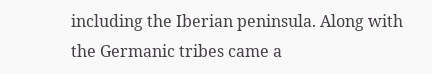including the Iberian peninsula. Along with the Germanic tribes came a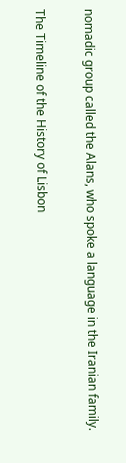nomadic group called the Alans, who spoke a language in the Iranian family.

The Timeline of the History of Lisbon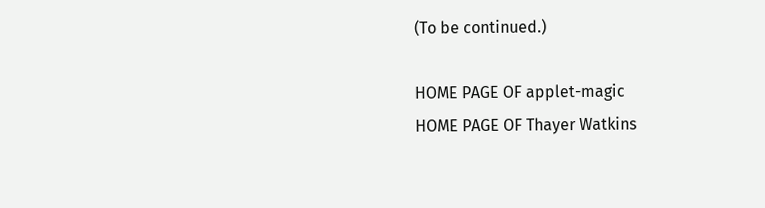(To be continued.)

HOME PAGE OF applet-magic
HOME PAGE OF Thayer Watkins